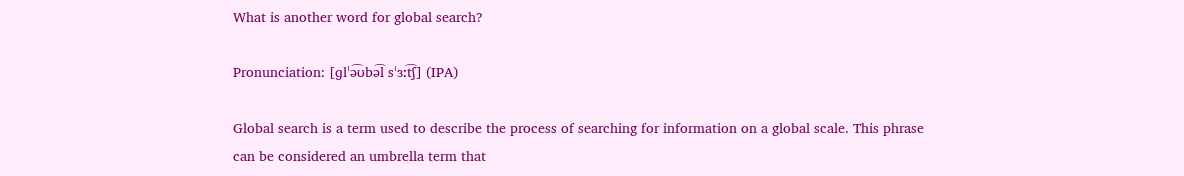What is another word for global search?

Pronunciation: [ɡlˈə͡ʊbə͡l sˈɜːt͡ʃ] (IPA)

Global search is a term used to describe the process of searching for information on a global scale. This phrase can be considered an umbrella term that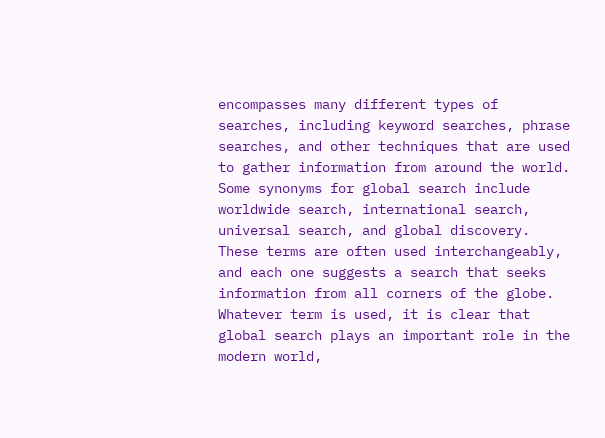encompasses many different types of searches, including keyword searches, phrase searches, and other techniques that are used to gather information from around the world. Some synonyms for global search include worldwide search, international search, universal search, and global discovery. These terms are often used interchangeably, and each one suggests a search that seeks information from all corners of the globe. Whatever term is used, it is clear that global search plays an important role in the modern world,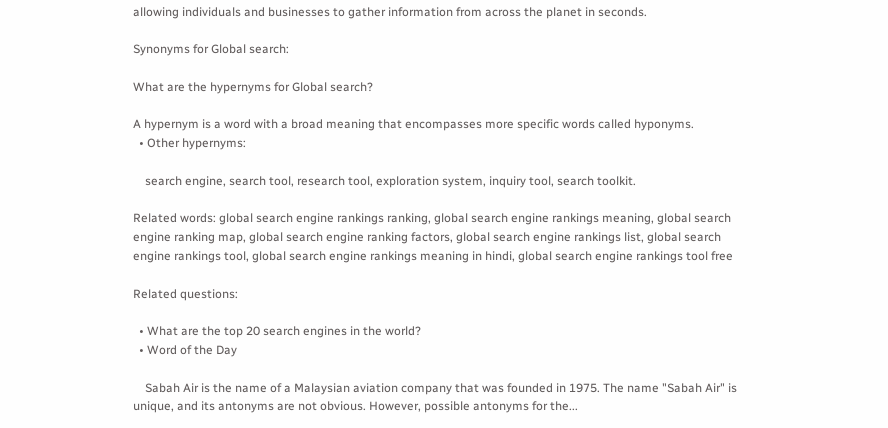allowing individuals and businesses to gather information from across the planet in seconds.

Synonyms for Global search:

What are the hypernyms for Global search?

A hypernym is a word with a broad meaning that encompasses more specific words called hyponyms.
  • Other hypernyms:

    search engine, search tool, research tool, exploration system, inquiry tool, search toolkit.

Related words: global search engine rankings ranking, global search engine rankings meaning, global search engine ranking map, global search engine ranking factors, global search engine rankings list, global search engine rankings tool, global search engine rankings meaning in hindi, global search engine rankings tool free

Related questions:

  • What are the top 20 search engines in the world?
  • Word of the Day

    Sabah Air is the name of a Malaysian aviation company that was founded in 1975. The name "Sabah Air" is unique, and its antonyms are not obvious. However, possible antonyms for the...